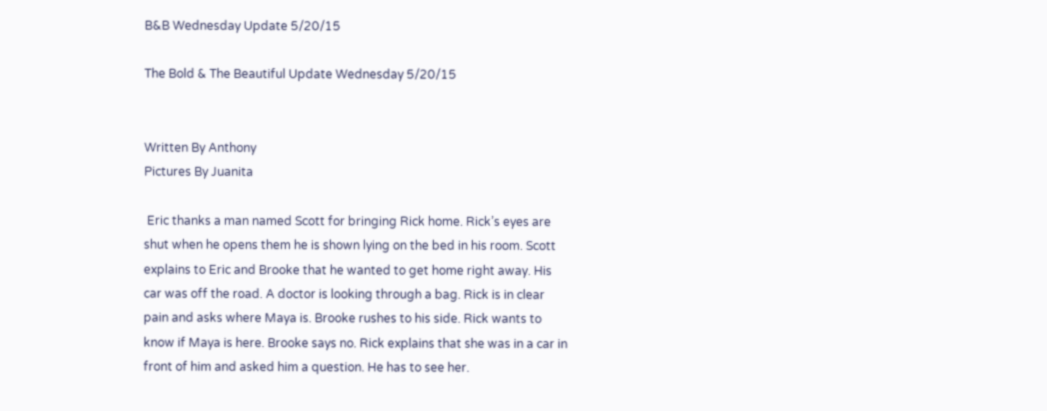B&B Wednesday Update 5/20/15

The Bold & The Beautiful Update Wednesday 5/20/15


Written By Anthony
Pictures By Juanita

 Eric thanks a man named Scott for bringing Rick home. Rick’s eyes are shut when he opens them he is shown lying on the bed in his room. Scott explains to Eric and Brooke that he wanted to get home right away. His car was off the road. A doctor is looking through a bag. Rick is in clear pain and asks where Maya is. Brooke rushes to his side. Rick wants to know if Maya is here. Brooke says no. Rick explains that she was in a car in front of him and asked him a question. He has to see her.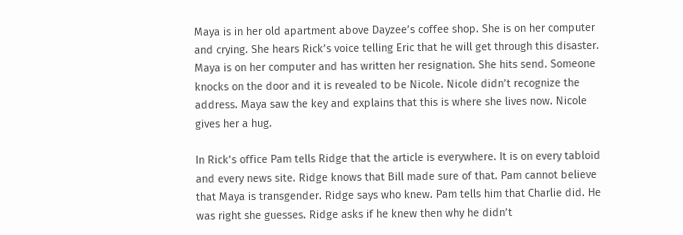Maya is in her old apartment above Dayzee’s coffee shop. She is on her computer and crying. She hears Rick’s voice telling Eric that he will get through this disaster. Maya is on her computer and has written her resignation. She hits send. Someone knocks on the door and it is revealed to be Nicole. Nicole didn’t recognize the address. Maya saw the key and explains that this is where she lives now. Nicole gives her a hug.

In Rick’s office Pam tells Ridge that the article is everywhere. It is on every tabloid and every news site. Ridge knows that Bill made sure of that. Pam cannot believe that Maya is transgender. Ridge says who knew. Pam tells him that Charlie did. He was right she guesses. Ridge asks if he knew then why he didn’t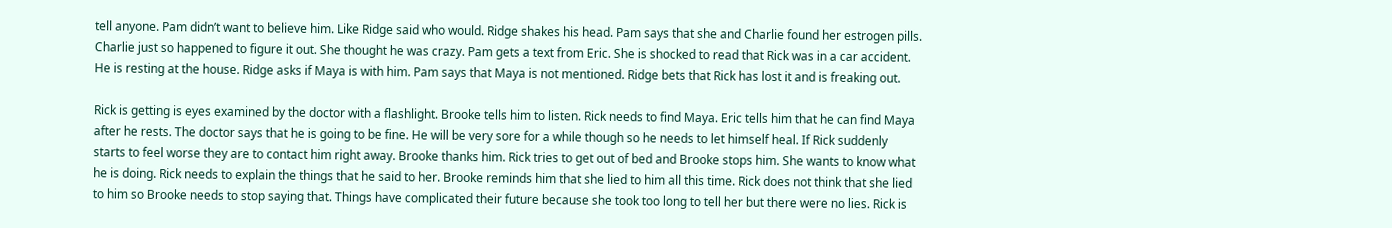tell anyone. Pam didn’t want to believe him. Like Ridge said who would. Ridge shakes his head. Pam says that she and Charlie found her estrogen pills. Charlie just so happened to figure it out. She thought he was crazy. Pam gets a text from Eric. She is shocked to read that Rick was in a car accident. He is resting at the house. Ridge asks if Maya is with him. Pam says that Maya is not mentioned. Ridge bets that Rick has lost it and is freaking out.

Rick is getting is eyes examined by the doctor with a flashlight. Brooke tells him to listen. Rick needs to find Maya. Eric tells him that he can find Maya after he rests. The doctor says that he is going to be fine. He will be very sore for a while though so he needs to let himself heal. If Rick suddenly starts to feel worse they are to contact him right away. Brooke thanks him. Rick tries to get out of bed and Brooke stops him. She wants to know what he is doing. Rick needs to explain the things that he said to her. Brooke reminds him that she lied to him all this time. Rick does not think that she lied to him so Brooke needs to stop saying that. Things have complicated their future because she took too long to tell her but there were no lies. Rick is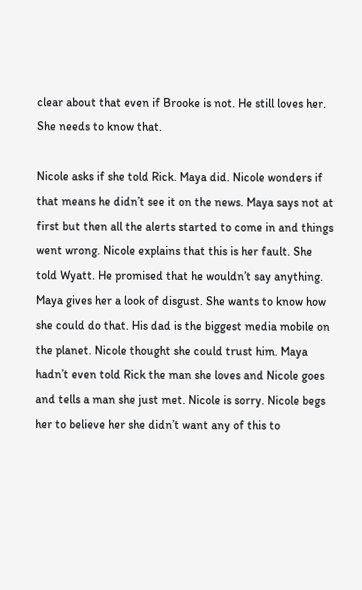clear about that even if Brooke is not. He still loves her. She needs to know that.

Nicole asks if she told Rick. Maya did. Nicole wonders if that means he didn’t see it on the news. Maya says not at first but then all the alerts started to come in and things went wrong. Nicole explains that this is her fault. She told Wyatt. He promised that he wouldn’t say anything. Maya gives her a look of disgust. She wants to know how she could do that. His dad is the biggest media mobile on the planet. Nicole thought she could trust him. Maya hadn’t even told Rick the man she loves and Nicole goes and tells a man she just met. Nicole is sorry. Nicole begs her to believe her she didn’t want any of this to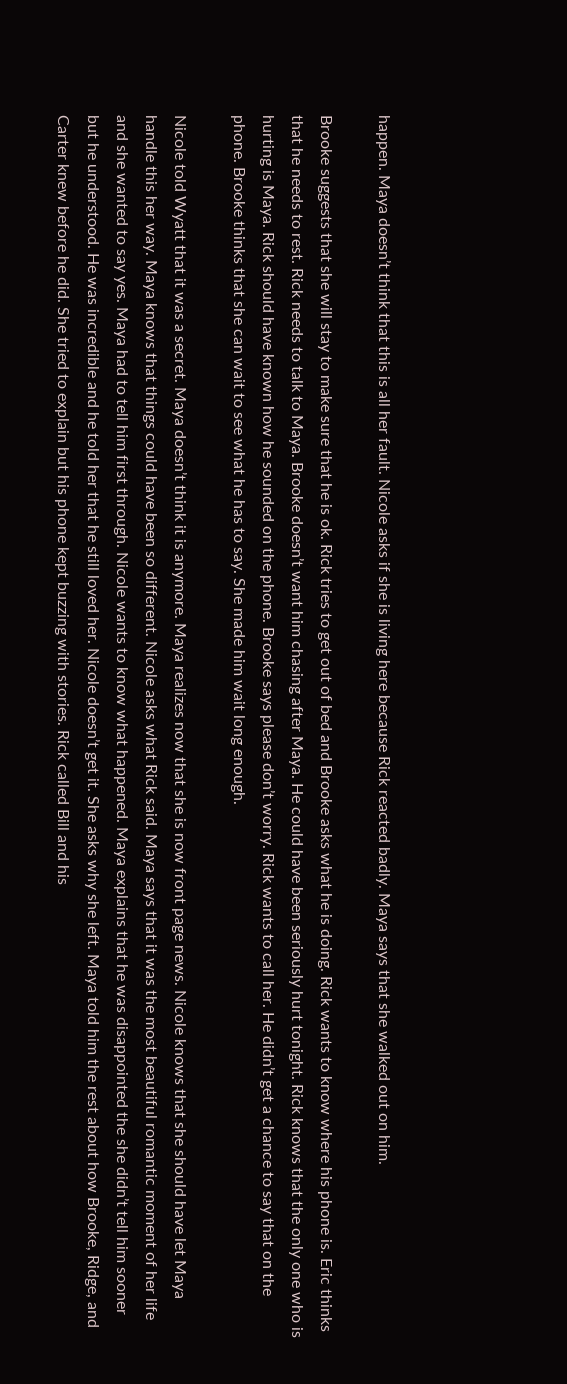happen. Maya doesn’t think that this is all her fault. Nicole asks if she is living here because Rick reacted badly. Maya says that she walked out on him.

Brooke suggests that she will stay to make sure that he is ok. Rick tries to get out of bed and Brooke asks what he is doing. Rick wants to know where his phone is. Eric thinks that he needs to rest. Rick needs to talk to Maya. Brooke doesn’t want him chasing after Maya. He could have been seriously hurt tonight. Rick knows that the only one who is hurting is Maya. Rick should have known how he sounded on the phone. Brooke says please don’t worry. Rick wants to call her. He didn’t get a chance to say that on the phone. Brooke thinks that she can wait to see what he has to say. She made him wait long enough.

Nicole told Wyatt that it was a secret. Maya doesn’t think it is anymore. Maya realizes now that she is now front page news. Nicole knows that she should have let Maya handle this her way. Maya knows that things could have been so different. Nicole asks what Rick said. Maya says that it was the most beautiful romantic moment of her life and she wanted to say yes. Maya had to tell him first through. Nicole wants to know what happened. Maya explains that he was disappointed the she didn’t tell him sooner but he understood. He was incredible and he told her that he still loved her. Nicole doesn’t get it. She asks why she left. Maya told him the rest about how Brooke, Ridge, and Carter knew before he did. She tried to explain but his phone kept buzzing with stories. Rick called Bill and his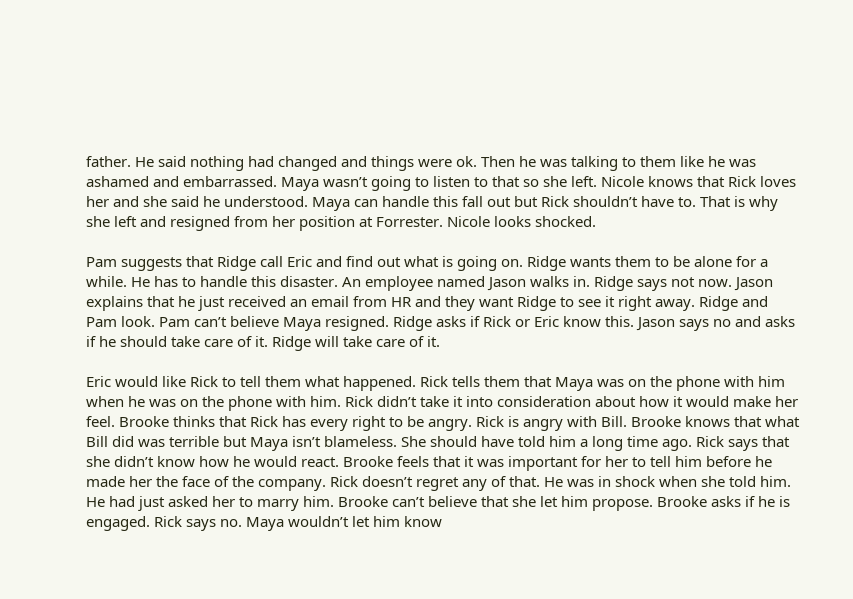father. He said nothing had changed and things were ok. Then he was talking to them like he was ashamed and embarrassed. Maya wasn’t going to listen to that so she left. Nicole knows that Rick loves her and she said he understood. Maya can handle this fall out but Rick shouldn’t have to. That is why she left and resigned from her position at Forrester. Nicole looks shocked.

Pam suggests that Ridge call Eric and find out what is going on. Ridge wants them to be alone for a while. He has to handle this disaster. An employee named Jason walks in. Ridge says not now. Jason explains that he just received an email from HR and they want Ridge to see it right away. Ridge and Pam look. Pam can’t believe Maya resigned. Ridge asks if Rick or Eric know this. Jason says no and asks if he should take care of it. Ridge will take care of it.

Eric would like Rick to tell them what happened. Rick tells them that Maya was on the phone with him when he was on the phone with him. Rick didn’t take it into consideration about how it would make her feel. Brooke thinks that Rick has every right to be angry. Rick is angry with Bill. Brooke knows that what Bill did was terrible but Maya isn’t blameless. She should have told him a long time ago. Rick says that she didn’t know how he would react. Brooke feels that it was important for her to tell him before he made her the face of the company. Rick doesn’t regret any of that. He was in shock when she told him. He had just asked her to marry him. Brooke can’t believe that she let him propose. Brooke asks if he is engaged. Rick says no. Maya wouldn’t let him know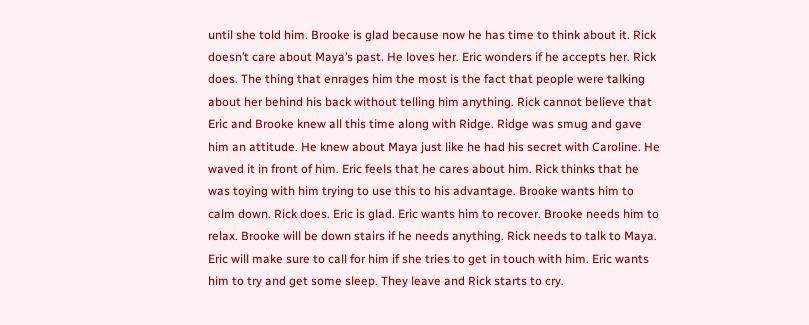until she told him. Brooke is glad because now he has time to think about it. Rick doesn’t care about Maya’s past. He loves her. Eric wonders if he accepts her. Rick does. The thing that enrages him the most is the fact that people were talking about her behind his back without telling him anything. Rick cannot believe that Eric and Brooke knew all this time along with Ridge. Ridge was smug and gave him an attitude. He knew about Maya just like he had his secret with Caroline. He waved it in front of him. Eric feels that he cares about him. Rick thinks that he was toying with him trying to use this to his advantage. Brooke wants him to calm down. Rick does. Eric is glad. Eric wants him to recover. Brooke needs him to relax. Brooke will be down stairs if he needs anything. Rick needs to talk to Maya. Eric will make sure to call for him if she tries to get in touch with him. Eric wants him to try and get some sleep. They leave and Rick starts to cry.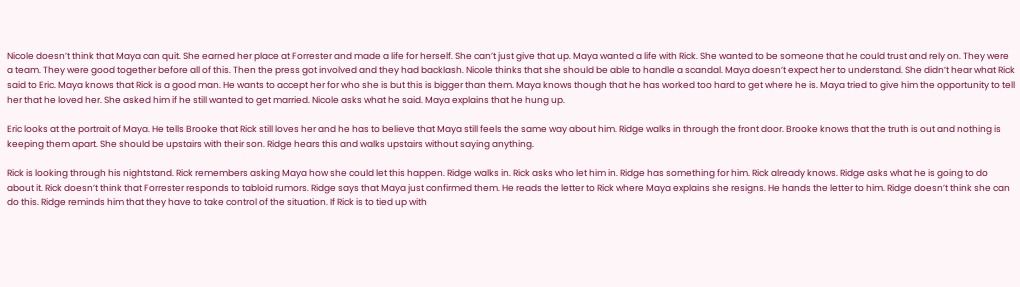Nicole doesn’t think that Maya can quit. She earned her place at Forrester and made a life for herself. She can’t just give that up. Maya wanted a life with Rick. She wanted to be someone that he could trust and rely on. They were a team. They were good together before all of this. Then the press got involved and they had backlash. Nicole thinks that she should be able to handle a scandal. Maya doesn’t expect her to understand. She didn’t hear what Rick said to Eric. Maya knows that Rick is a good man. He wants to accept her for who she is but this is bigger than them. Maya knows though that he has worked too hard to get where he is. Maya tried to give him the opportunity to tell her that he loved her. She asked him if he still wanted to get married. Nicole asks what he said. Maya explains that he hung up.

Eric looks at the portrait of Maya. He tells Brooke that Rick still loves her and he has to believe that Maya still feels the same way about him. Ridge walks in through the front door. Brooke knows that the truth is out and nothing is keeping them apart. She should be upstairs with their son. Ridge hears this and walks upstairs without saying anything.

Rick is looking through his nightstand. Rick remembers asking Maya how she could let this happen. Ridge walks in. Rick asks who let him in. Ridge has something for him. Rick already knows. Ridge asks what he is going to do about it. Rick doesn’t think that Forrester responds to tabloid rumors. Ridge says that Maya just confirmed them. He reads the letter to Rick where Maya explains she resigns. He hands the letter to him. Ridge doesn’t think she can do this. Ridge reminds him that they have to take control of the situation. If Rick is to tied up with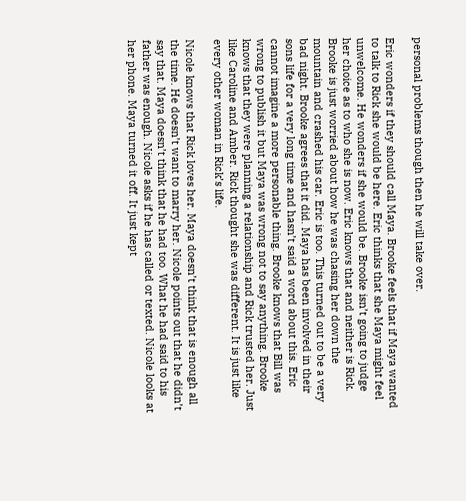personal problems though then he will take over.

Eric wonders if they should call Maya. Brooke feels that if Maya wanted to talk to Rick she would be here. Eric thinks that she Maya might feel unwelcome. He wonders if she would be. Brooke isn’t going to judge her choice as to who she is now. Eric knows that and neither is Rick. Brooke is just worried about how he was chasing her down the mountain and crashed his car. Eric is too. This turned out to be a very bad night. Brooke agrees that it did. Maya has been involved in their sons life for a very long time and hasn’t said a word about this. Eric cannot imagine a more personable thing. Brooke knows that Bill was wrong to publish it but Maya was wrong not to say anything. Brooke knows that they were planning a relationship and Rick trusted her. Just like Caroline and Amber. Rick thought she was different. It is just like every other woman in Rick’s life.

Nicole knows that Rick loves her. Maya doesn’t think that is enough all the time. He doesn’t want to marry her. Nicole points out that he didn’t say that. Maya doesn’t think that he had too. What he had said to his father was enough. Nicole asks if he has called or texted. Nicole looks at her phone. Maya turned it off. It just kept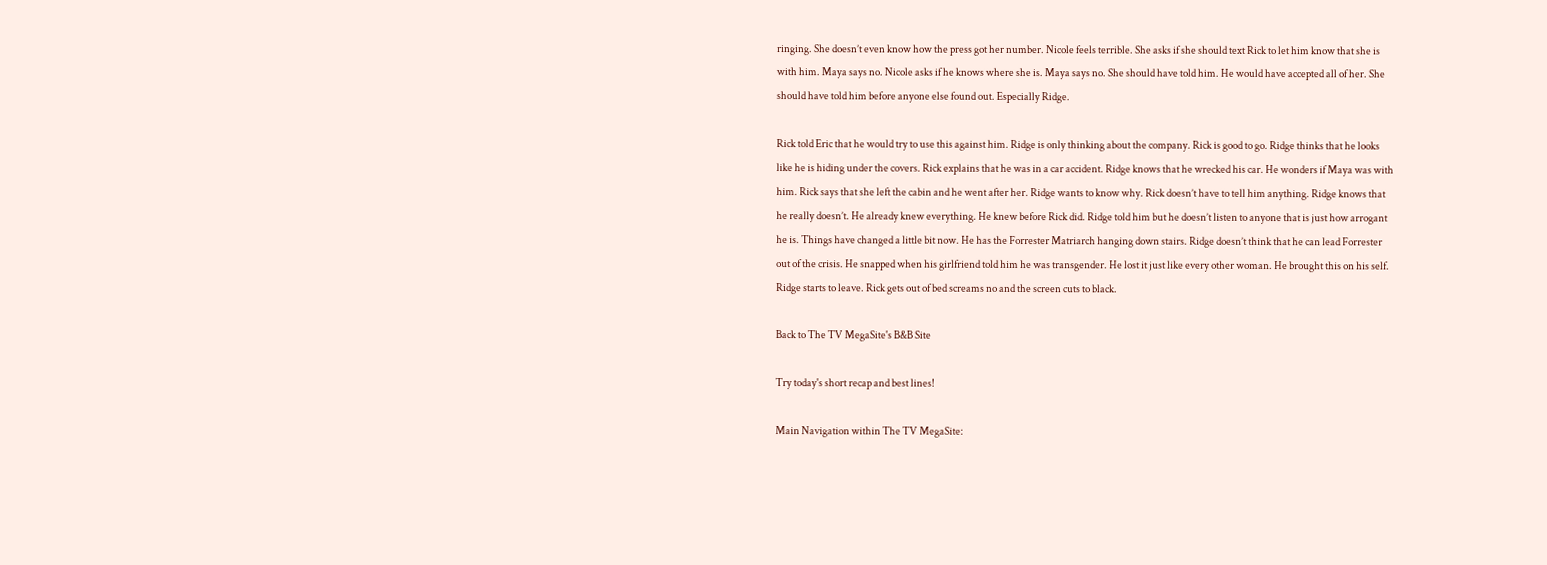ringing. She doesn’t even know how the press got her number. Nicole feels terrible. She asks if she should text Rick to let him know that she is with him. Maya says no. Nicole asks if he knows where she is. Maya says no. She should have told him. He would have accepted all of her. She should have told him before anyone else found out. Especially Ridge.

Rick told Eric that he would try to use this against him. Ridge is only thinking about the company. Rick is good to go. Ridge thinks that he looks like he is hiding under the covers. Rick explains that he was in a car accident. Ridge knows that he wrecked his car. He wonders if Maya was with him. Rick says that she left the cabin and he went after her. Ridge wants to know why. Rick doesn’t have to tell him anything. Ridge knows that he really doesn’t. He already knew everything. He knew before Rick did. Ridge told him but he doesn’t listen to anyone that is just how arrogant he is. Things have changed a little bit now. He has the Forrester Matriarch hanging down stairs. Ridge doesn’t think that he can lead Forrester out of the crisis. He snapped when his girlfriend told him he was transgender. He lost it just like every other woman. He brought this on his self. Ridge starts to leave. Rick gets out of bed screams no and the screen cuts to black.

Back to The TV MegaSite's B&B Site

Try today's short recap and best lines!

Main Navigation within The TV MegaSite: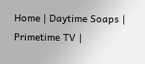Home | Daytime Soaps | Primetime TV |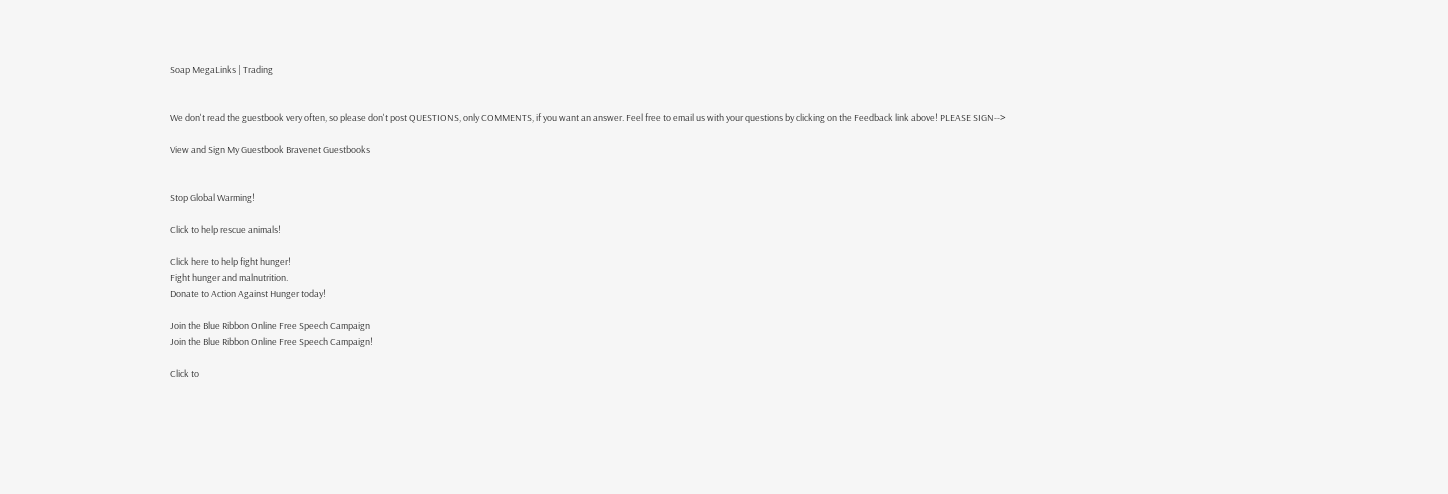Soap MegaLinks | Trading


We don't read the guestbook very often, so please don't post QUESTIONS, only COMMENTS, if you want an answer. Feel free to email us with your questions by clicking on the Feedback link above! PLEASE SIGN-->

View and Sign My Guestbook Bravenet Guestbooks


Stop Global Warming!

Click to help rescue animals!

Click here to help fight hunger!
Fight hunger and malnutrition.
Donate to Action Against Hunger today!

Join the Blue Ribbon Online Free Speech Campaign
Join the Blue Ribbon Online Free Speech Campaign!

Click to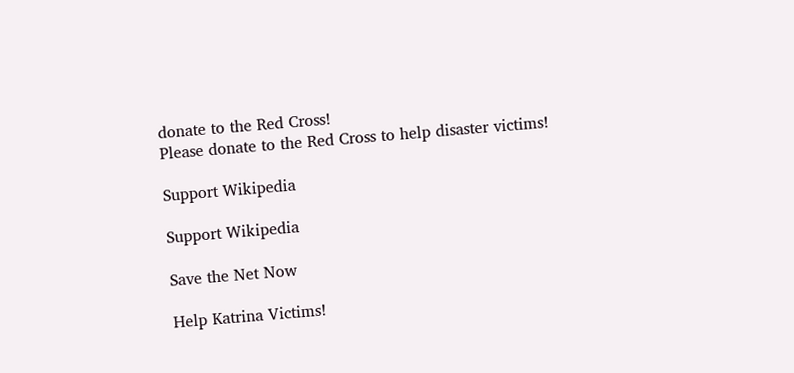donate to the Red Cross!
Please donate to the Red Cross to help disaster victims!

Support Wikipedia

Support Wikipedia

Save the Net Now

Help Katrina Victims!